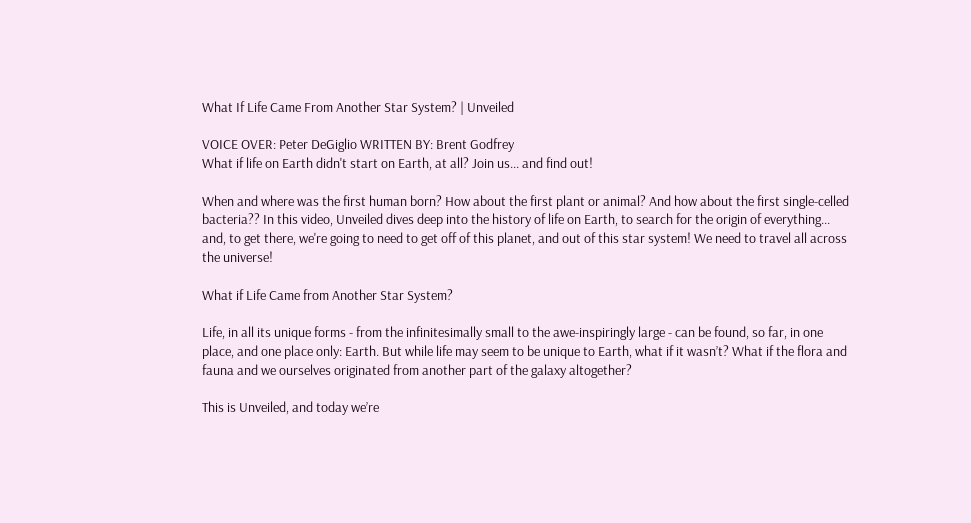What If Life Came From Another Star System? | Unveiled

VOICE OVER: Peter DeGiglio WRITTEN BY: Brent Godfrey
What if life on Earth didn't start on Earth, at all? Join us... and find out!

When and where was the first human born? How about the first plant or animal? And how about the first single-celled bacteria?? In this video, Unveiled dives deep into the history of life on Earth, to search for the origin of everything... and, to get there, we're going to need to get off of this planet, and out of this star system! We need to travel all across the universe!

What if Life Came from Another Star System?

Life, in all its unique forms - from the infinitesimally small to the awe-inspiringly large - can be found, so far, in one place, and one place only: Earth. But while life may seem to be unique to Earth, what if it wasn’t? What if the flora and fauna and we ourselves originated from another part of the galaxy altogether?

This is Unveiled, and today we’re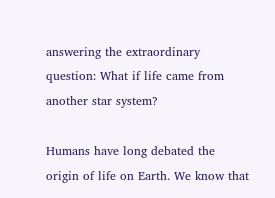answering the extraordinary question: What if life came from another star system?

Humans have long debated the origin of life on Earth. We know that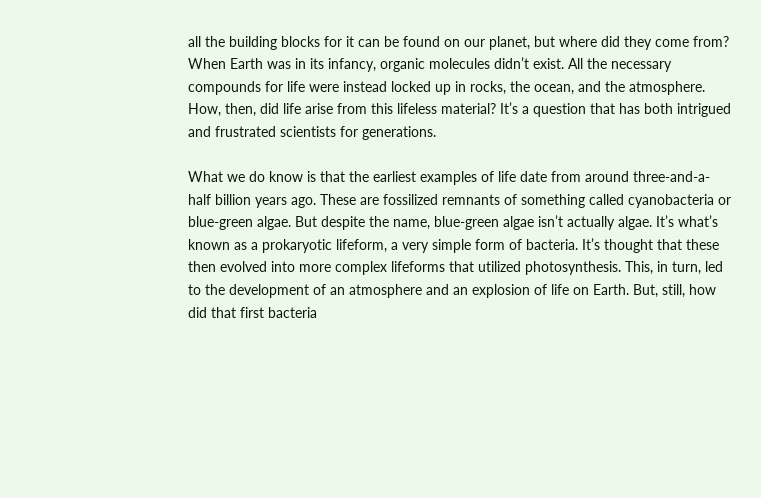all the building blocks for it can be found on our planet, but where did they come from? When Earth was in its infancy, organic molecules didn’t exist. All the necessary compounds for life were instead locked up in rocks, the ocean, and the atmosphere. How, then, did life arise from this lifeless material? It’s a question that has both intrigued and frustrated scientists for generations.

What we do know is that the earliest examples of life date from around three-and-a-half billion years ago. These are fossilized remnants of something called cyanobacteria or blue-green algae. But despite the name, blue-green algae isn’t actually algae. It’s what’s known as a prokaryotic lifeform, a very simple form of bacteria. It’s thought that these then evolved into more complex lifeforms that utilized photosynthesis. This, in turn, led to the development of an atmosphere and an explosion of life on Earth. But, still, how did that first bacteria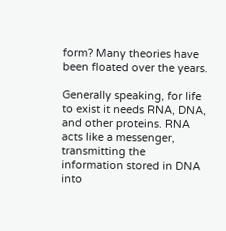form? Many theories have been floated over the years.

Generally speaking, for life to exist it needs RNA, DNA, and other proteins. RNA acts like a messenger, transmitting the information stored in DNA into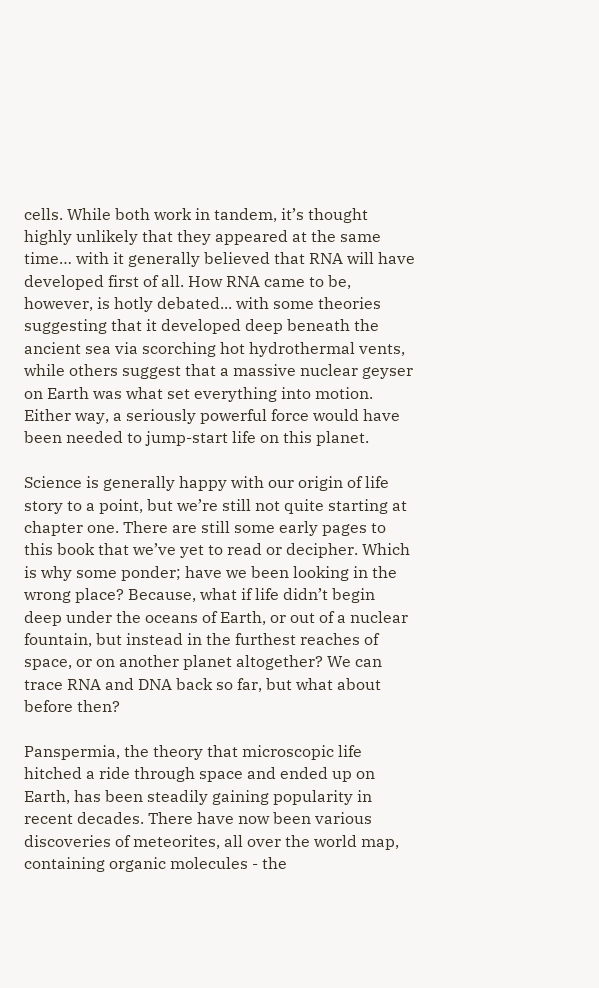cells. While both work in tandem, it’s thought highly unlikely that they appeared at the same time… with it generally believed that RNA will have developed first of all. How RNA came to be, however, is hotly debated... with some theories suggesting that it developed deep beneath the ancient sea via scorching hot hydrothermal vents, while others suggest that a massive nuclear geyser on Earth was what set everything into motion. Either way, a seriously powerful force would have been needed to jump-start life on this planet.

Science is generally happy with our origin of life story to a point, but we’re still not quite starting at chapter one. There are still some early pages to this book that we’ve yet to read or decipher. Which is why some ponder; have we been looking in the wrong place? Because, what if life didn’t begin deep under the oceans of Earth, or out of a nuclear fountain, but instead in the furthest reaches of space, or on another planet altogether? We can trace RNA and DNA back so far, but what about before then?

Panspermia, the theory that microscopic life hitched a ride through space and ended up on Earth, has been steadily gaining popularity in recent decades. There have now been various discoveries of meteorites, all over the world map, containing organic molecules - the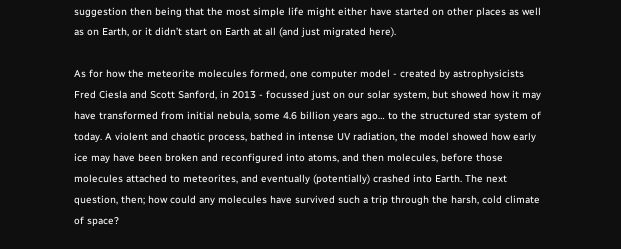suggestion then being that the most simple life might either have started on other places as well as on Earth, or it didn’t start on Earth at all (and just migrated here).

As for how the meteorite molecules formed, one computer model - created by astrophysicists Fred Ciesla and Scott Sanford, in 2013 - focussed just on our solar system, but showed how it may have transformed from initial nebula, some 4.6 billion years ago… to the structured star system of today. A violent and chaotic process, bathed in intense UV radiation, the model showed how early ice may have been broken and reconfigured into atoms, and then molecules, before those molecules attached to meteorites, and eventually (potentially) crashed into Earth. The next question, then; how could any molecules have survived such a trip through the harsh, cold climate of space?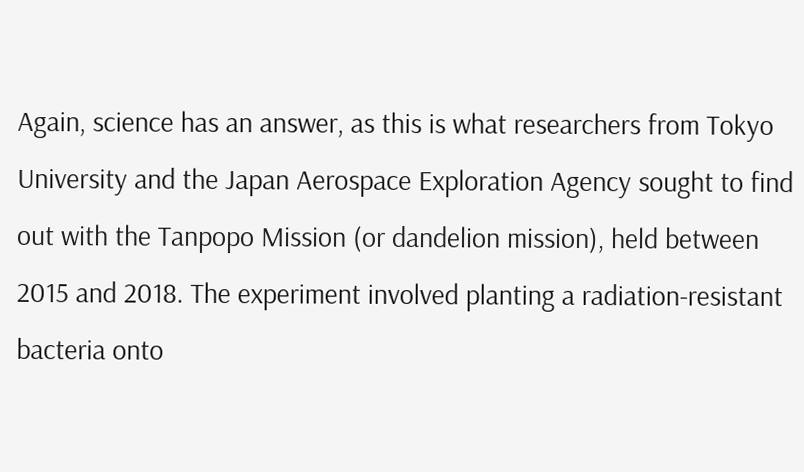Again, science has an answer, as this is what researchers from Tokyo University and the Japan Aerospace Exploration Agency sought to find out with the Tanpopo Mission (or dandelion mission), held between 2015 and 2018. The experiment involved planting a radiation-resistant bacteria onto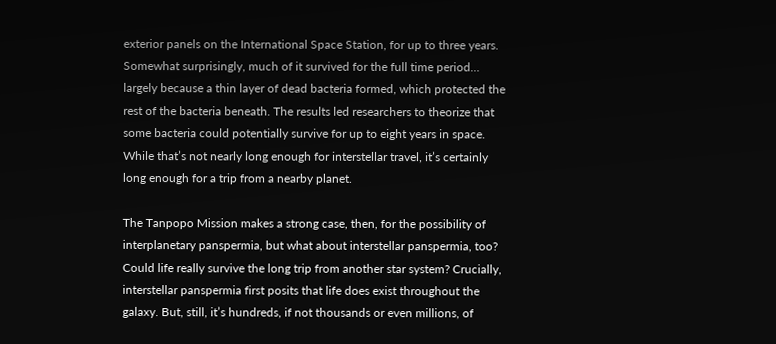exterior panels on the International Space Station, for up to three years. Somewhat surprisingly, much of it survived for the full time period… largely because a thin layer of dead bacteria formed, which protected the rest of the bacteria beneath. The results led researchers to theorize that some bacteria could potentially survive for up to eight years in space. While that’s not nearly long enough for interstellar travel, it’s certainly long enough for a trip from a nearby planet.

The Tanpopo Mission makes a strong case, then, for the possibility of interplanetary panspermia, but what about interstellar panspermia, too? Could life really survive the long trip from another star system? Crucially, interstellar panspermia first posits that life does exist throughout the galaxy. But, still, it’s hundreds, if not thousands or even millions, of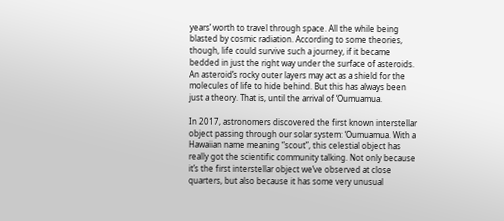years’ worth to travel through space. All the while being blasted by cosmic radiation. According to some theories, though, life could survive such a journey, if it became bedded in just the right way under the surface of asteroids. An asteroid’s rocky outer layers may act as a shield for the molecules of life to hide behind. But this has always been just a theory. That is, until the arrival of ‘Oumuamua.

In 2017, astronomers discovered the first known interstellar object passing through our solar system: ‘Oumuamua. With a Hawaiian name meaning “scout”, this celestial object has really got the scientific community talking. Not only because it’s the first interstellar object we’ve observed at close quarters, but also because it has some very unusual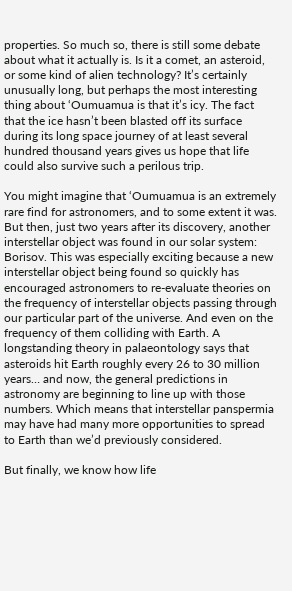properties. So much so, there is still some debate about what it actually is. Is it a comet, an asteroid, or some kind of alien technology? It’s certainly unusually long, but perhaps the most interesting thing about ‘Oumuamua is that it’s icy. The fact that the ice hasn’t been blasted off its surface during its long space journey of at least several hundred thousand years gives us hope that life could also survive such a perilous trip.

You might imagine that ‘Oumuamua is an extremely rare find for astronomers, and to some extent it was. But then, just two years after its discovery, another interstellar object was found in our solar system: Borisov. This was especially exciting because a new interstellar object being found so quickly has encouraged astronomers to re-evaluate theories on the frequency of interstellar objects passing through our particular part of the universe. And even on the frequency of them colliding with Earth. A longstanding theory in palaeontology says that asteroids hit Earth roughly every 26 to 30 million years… and now, the general predictions in astronomy are beginning to line up with those numbers. Which means that interstellar panspermia may have had many more opportunities to spread to Earth than we’d previously considered.

But finally, we know how life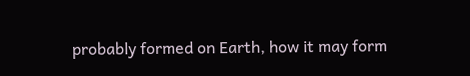probably formed on Earth, how it may form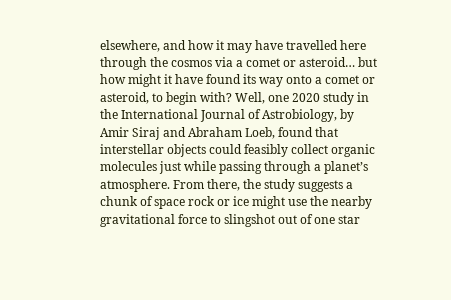elsewhere, and how it may have travelled here through the cosmos via a comet or asteroid… but how might it have found its way onto a comet or asteroid, to begin with? Well, one 2020 study in the International Journal of Astrobiology, by Amir Siraj and Abraham Loeb, found that interstellar objects could feasibly collect organic molecules just while passing through a planet’s atmosphere. From there, the study suggests a chunk of space rock or ice might use the nearby gravitational force to slingshot out of one star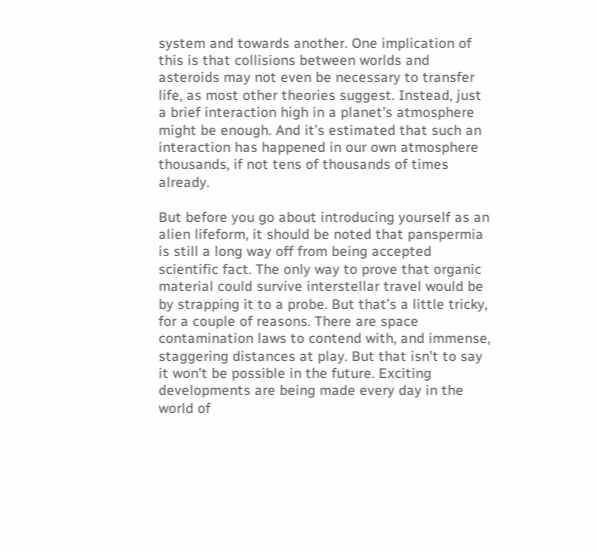system and towards another. One implication of this is that collisions between worlds and asteroids may not even be necessary to transfer life, as most other theories suggest. Instead, just a brief interaction high in a planet’s atmosphere might be enough. And it’s estimated that such an interaction has happened in our own atmosphere thousands, if not tens of thousands of times already.

But before you go about introducing yourself as an alien lifeform, it should be noted that panspermia is still a long way off from being accepted scientific fact. The only way to prove that organic material could survive interstellar travel would be by strapping it to a probe. But that’s a little tricky, for a couple of reasons. There are space contamination laws to contend with, and immense, staggering distances at play. But that isn’t to say it won’t be possible in the future. Exciting developments are being made every day in the world of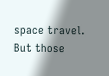space travel. But those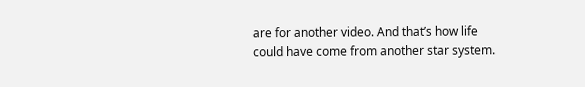are for another video. And that’s how life could have come from another star system.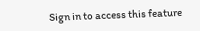Sign in to access this feature